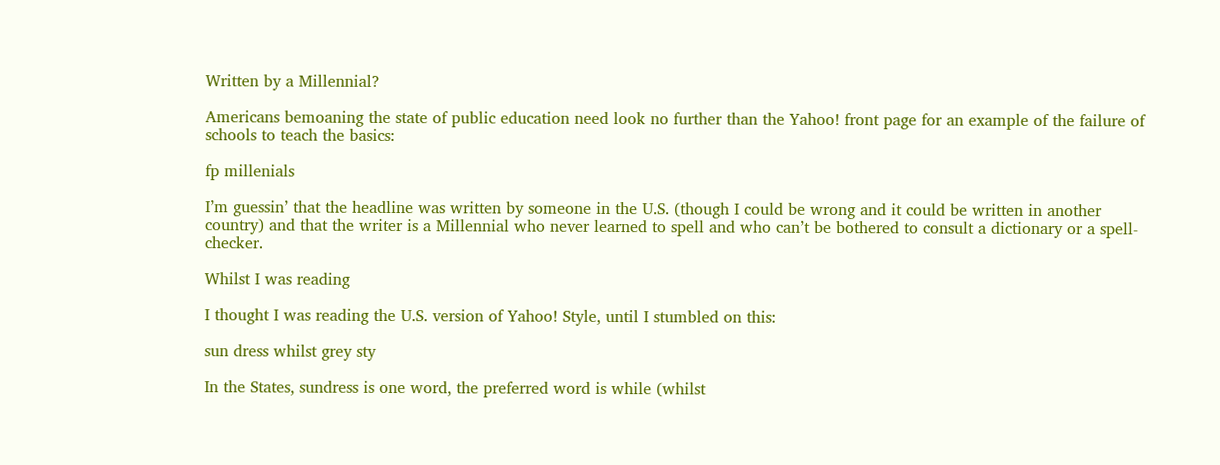Written by a Millennial?

Americans bemoaning the state of public education need look no further than the Yahoo! front page for an example of the failure of schools to teach the basics:

fp millenials

I’m guessin’ that the headline was written by someone in the U.S. (though I could be wrong and it could be written in another country) and that the writer is a Millennial who never learned to spell and who can’t be bothered to consult a dictionary or a spell-checker.

Whilst I was reading

I thought I was reading the U.S. version of Yahoo! Style, until I stumbled on this:

sun dress whilst grey sty

In the States, sundress is one word, the preferred word is while (whilst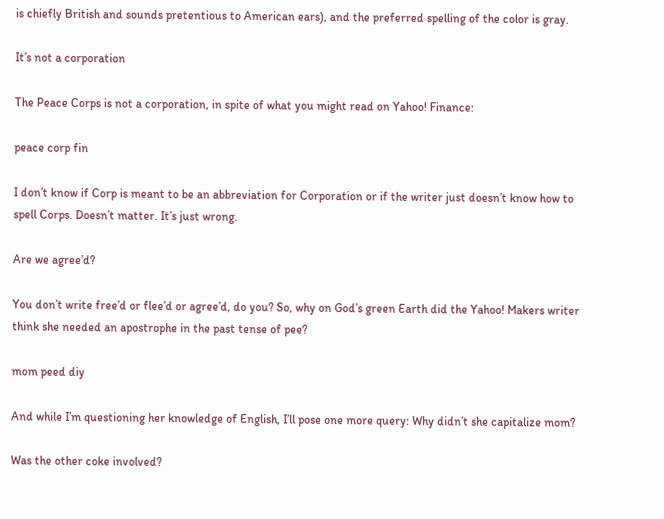is chiefly British and sounds pretentious to American ears), and the preferred spelling of the color is gray.

It’s not a corporation

The Peace Corps is not a corporation, in spite of what you might read on Yahoo! Finance:

peace corp fin

I don’t know if Corp is meant to be an abbreviation for Corporation or if the writer just doesn’t know how to spell Corps. Doesn’t matter. It’s just wrong.

Are we agree’d?

You don’t write free’d or flee’d or agree’d, do you? So, why on God’s green Earth did the Yahoo! Makers writer think she needed an apostrophe in the past tense of pee?

mom peed diy

And while I’m questioning her knowledge of English, I’ll pose one more query: Why didn’t she capitalize mom?

Was the other coke involved?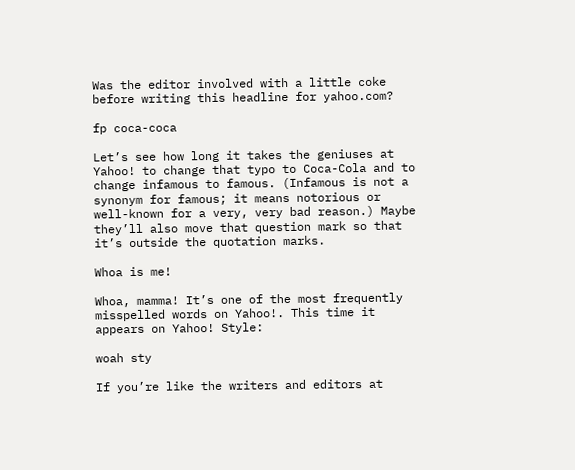Was the editor involved with a little coke before writing this headline for yahoo.com?

fp coca-coca

Let’s see how long it takes the geniuses at Yahoo! to change that typo to Coca-Cola and to change infamous to famous. (Infamous is not a synonym for famous; it means notorious or well-known for a very, very bad reason.) Maybe they’ll also move that question mark so that it’s outside the quotation marks.

Whoa is me!

Whoa, mamma! It’s one of the most frequently misspelled words on Yahoo!. This time it appears on Yahoo! Style:

woah sty

If you’re like the writers and editors at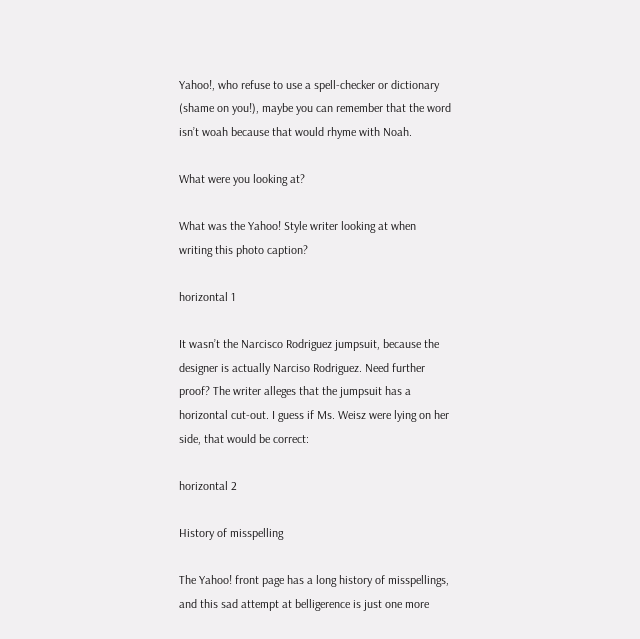Yahoo!, who refuse to use a spell-checker or dictionary (shame on you!), maybe you can remember that the word isn’t woah because that would rhyme with Noah.

What were you looking at?

What was the Yahoo! Style writer looking at when writing this photo caption?

horizontal 1

It wasn’t the Narcisco Rodriguez jumpsuit, because the designer is actually Narciso Rodriguez. Need further proof? The writer alleges that the jumpsuit has a horizontal cut-out. I guess if Ms. Weisz were lying on her side, that would be correct:

horizontal 2

History of misspelling

The Yahoo! front page has a long history of misspellings, and this sad attempt at belligerence is just one more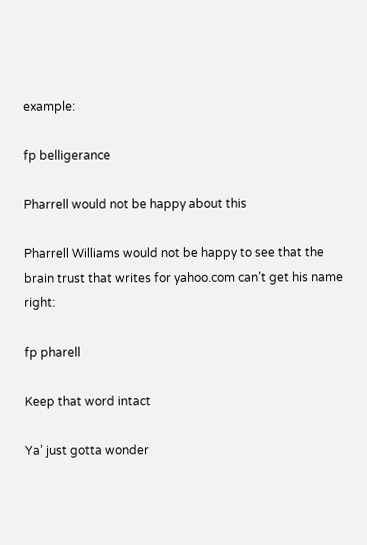example:

fp belligerance

Pharrell would not be happy about this

Pharrell Williams would not be happy to see that the brain trust that writes for yahoo.com can’t get his name right:

fp pharell

Keep that word intact

Ya’ just gotta wonder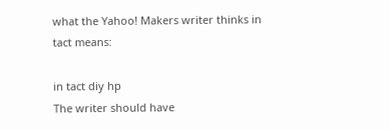what the Yahoo! Makers writer thinks in tact means:

in tact diy hp
The writer should have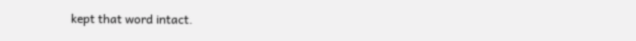kept that word intact.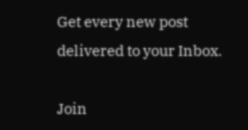Get every new post delivered to your Inbox.

Join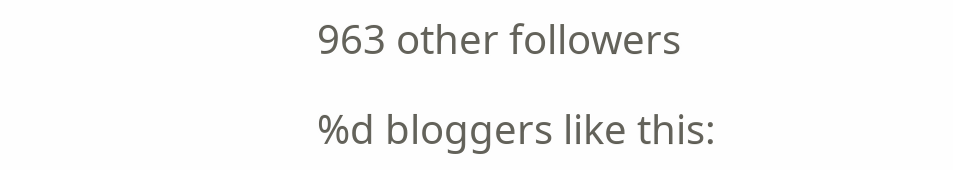963 other followers

%d bloggers like this: